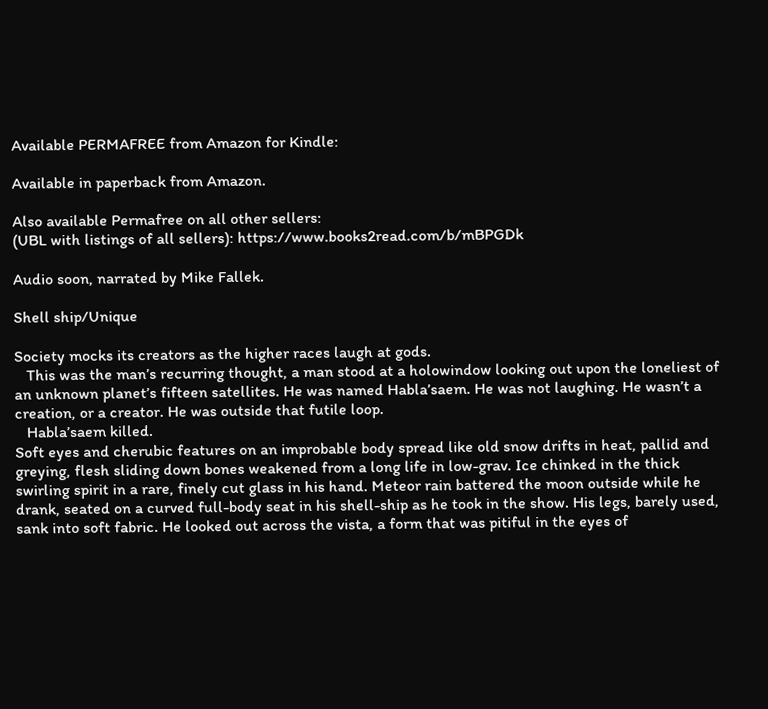Available PERMAFREE from Amazon for Kindle:

Available in paperback from Amazon.

Also available Permafree on all other sellers:
(UBL with listings of all sellers): https://www.books2read.com/b/mBPGDk

Audio soon, narrated by Mike Fallek.

Shell ship/Unique

Society mocks its creators as the higher races laugh at gods.
   This was the man’s recurring thought, a man stood at a holowindow looking out upon the loneliest of an unknown planet’s fifteen satellites. He was named Habla’saem. He was not laughing. He wasn’t a creation, or a creator. He was outside that futile loop.
   Habla’saem killed.
Soft eyes and cherubic features on an improbable body spread like old snow drifts in heat, pallid and greying, flesh sliding down bones weakened from a long life in low-grav. Ice chinked in the thick swirling spirit in a rare, finely cut glass in his hand. Meteor rain battered the moon outside while he drank, seated on a curved full-body seat in his shell-ship as he took in the show. His legs, barely used, sank into soft fabric. He looked out across the vista, a form that was pitiful in the eyes of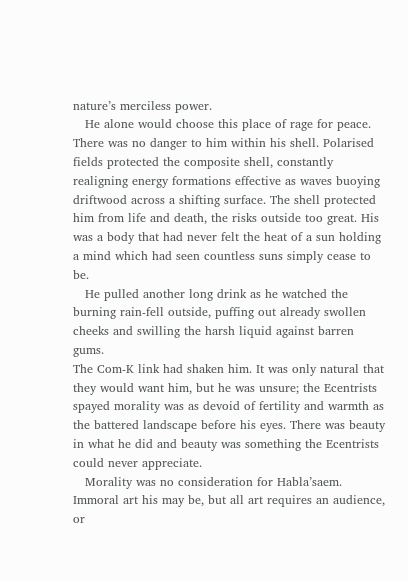nature’s merciless power.
   He alone would choose this place of rage for peace. There was no danger to him within his shell. Polarised fields protected the composite shell, constantly realigning energy formations effective as waves buoying driftwood across a shifting surface. The shell protected him from life and death, the risks outside too great. His was a body that had never felt the heat of a sun holding a mind which had seen countless suns simply cease to be.
   He pulled another long drink as he watched the burning rain-fell outside, puffing out already swollen cheeks and swilling the harsh liquid against barren gums.
The Com-K link had shaken him. It was only natural that they would want him, but he was unsure; the Ecentrists spayed morality was as devoid of fertility and warmth as the battered landscape before his eyes. There was beauty in what he did and beauty was something the Ecentrists could never appreciate.
   Morality was no consideration for Habla’saem. Immoral art his may be, but all art requires an audience, or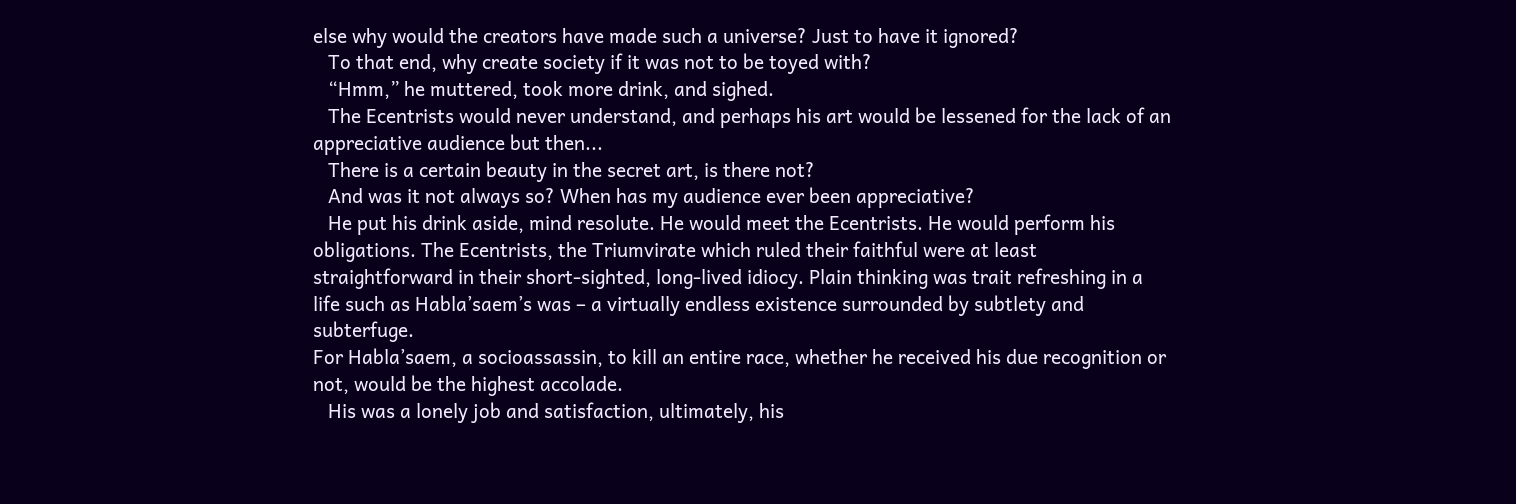else why would the creators have made such a universe? Just to have it ignored?
   To that end, why create society if it was not to be toyed with?
   “Hmm,” he muttered, took more drink, and sighed.
   The Ecentrists would never understand, and perhaps his art would be lessened for the lack of an appreciative audience but then...
   There is a certain beauty in the secret art, is there not?
   And was it not always so? When has my audience ever been appreciative?
   He put his drink aside, mind resolute. He would meet the Ecentrists. He would perform his obligations. The Ecentrists, the Triumvirate which ruled their faithful were at least straightforward in their short-sighted, long-lived idiocy. Plain thinking was trait refreshing in a life such as Habla’saem’s was – a virtually endless existence surrounded by subtlety and subterfuge.
For Habla’saem, a socioassassin, to kill an entire race, whether he received his due recognition or not, would be the highest accolade.
   His was a lonely job and satisfaction, ultimately, his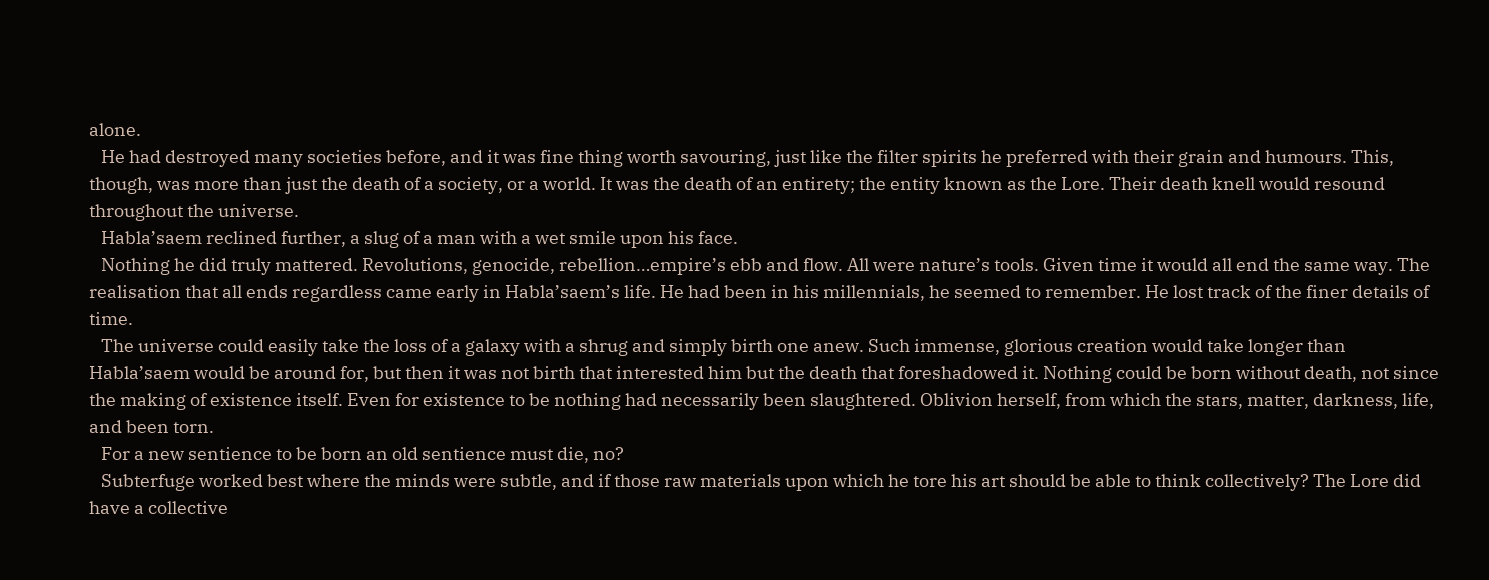alone.
   He had destroyed many societies before, and it was fine thing worth savouring, just like the filter spirits he preferred with their grain and humours. This, though, was more than just the death of a society, or a world. It was the death of an entirety; the entity known as the Lore. Their death knell would resound throughout the universe.
   Habla’saem reclined further, a slug of a man with a wet smile upon his face.
   Nothing he did truly mattered. Revolutions, genocide, rebellion…empire’s ebb and flow. All were nature’s tools. Given time it would all end the same way. The realisation that all ends regardless came early in Habla’saem’s life. He had been in his millennials, he seemed to remember. He lost track of the finer details of time.
   The universe could easily take the loss of a galaxy with a shrug and simply birth one anew. Such immense, glorious creation would take longer than Habla’saem would be around for, but then it was not birth that interested him but the death that foreshadowed it. Nothing could be born without death, not since the making of existence itself. Even for existence to be nothing had necessarily been slaughtered. Oblivion herself, from which the stars, matter, darkness, life, and been torn.
   For a new sentience to be born an old sentience must die, no?
   Subterfuge worked best where the minds were subtle, and if those raw materials upon which he tore his art should be able to think collectively? The Lore did have a collective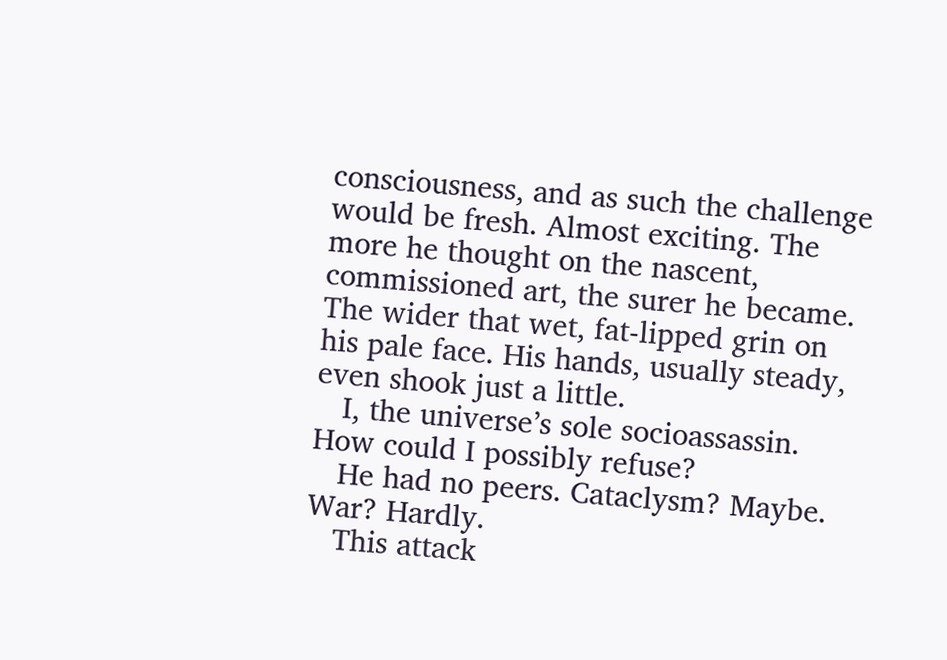consciousness, and as such the challenge would be fresh. Almost exciting. The more he thought on the nascent, commissioned art, the surer he became. The wider that wet, fat-lipped grin on his pale face. His hands, usually steady, even shook just a little.
   I, the universe’s sole socioassassin. How could I possibly refuse?
   He had no peers. Cataclysm? Maybe. War? Hardly.
   This attack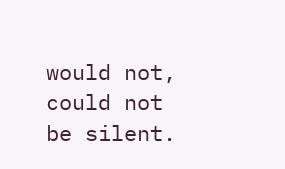would not, could not be silent.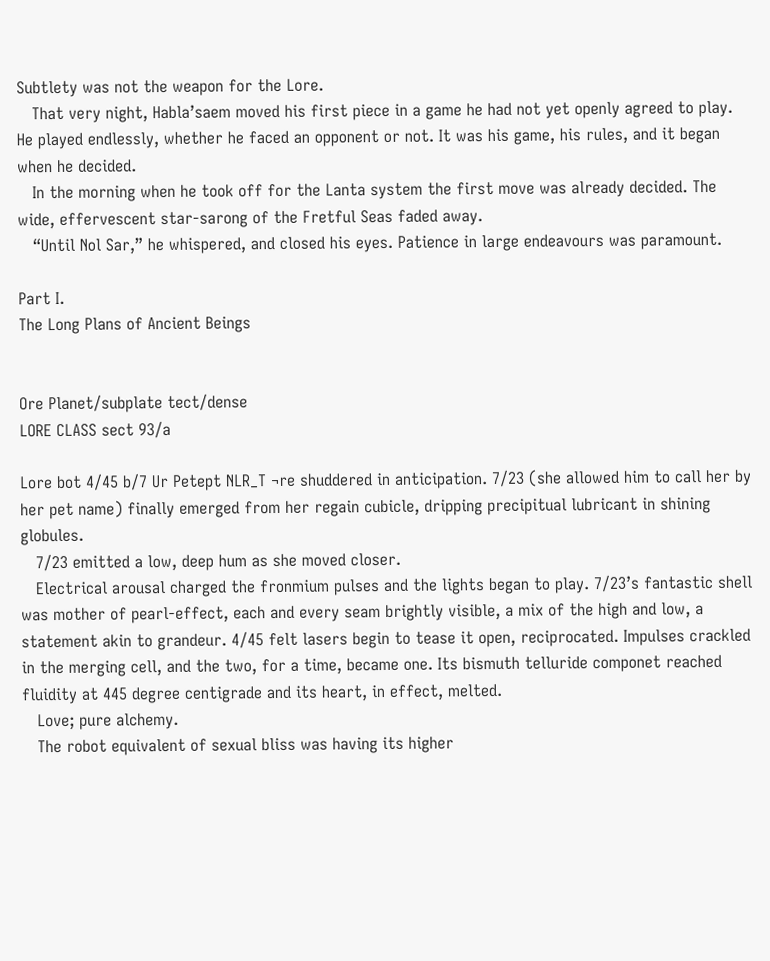Subtlety was not the weapon for the Lore.
   That very night, Habla’saem moved his first piece in a game he had not yet openly agreed to play.  He played endlessly, whether he faced an opponent or not. It was his game, his rules, and it began when he decided.
   In the morning when he took off for the Lanta system the first move was already decided. The wide, effervescent star-sarong of the Fretful Seas faded away.
   “Until Nol Sar,” he whispered, and closed his eyes. Patience in large endeavours was paramount.

Part I.
The Long Plans of Ancient Beings


Ore Planet/subplate tect/dense
LORE CLASS sect 93/a

Lore bot 4/45 b/7 Ur Petept NLR_T ¬re shuddered in anticipation. 7/23 (she allowed him to call her by her pet name) finally emerged from her regain cubicle, dripping precipitual lubricant in shining globules.
   7/23 emitted a low, deep hum as she moved closer.
   Electrical arousal charged the fronmium pulses and the lights began to play. 7/23’s fantastic shell was mother of pearl-effect, each and every seam brightly visible, a mix of the high and low, a statement akin to grandeur. 4/45 felt lasers begin to tease it open, reciprocated. Impulses crackled in the merging cell, and the two, for a time, became one. Its bismuth telluride componet reached fluidity at 445 degree centigrade and its heart, in effect, melted.
   Love; pure alchemy.
   The robot equivalent of sexual bliss was having its higher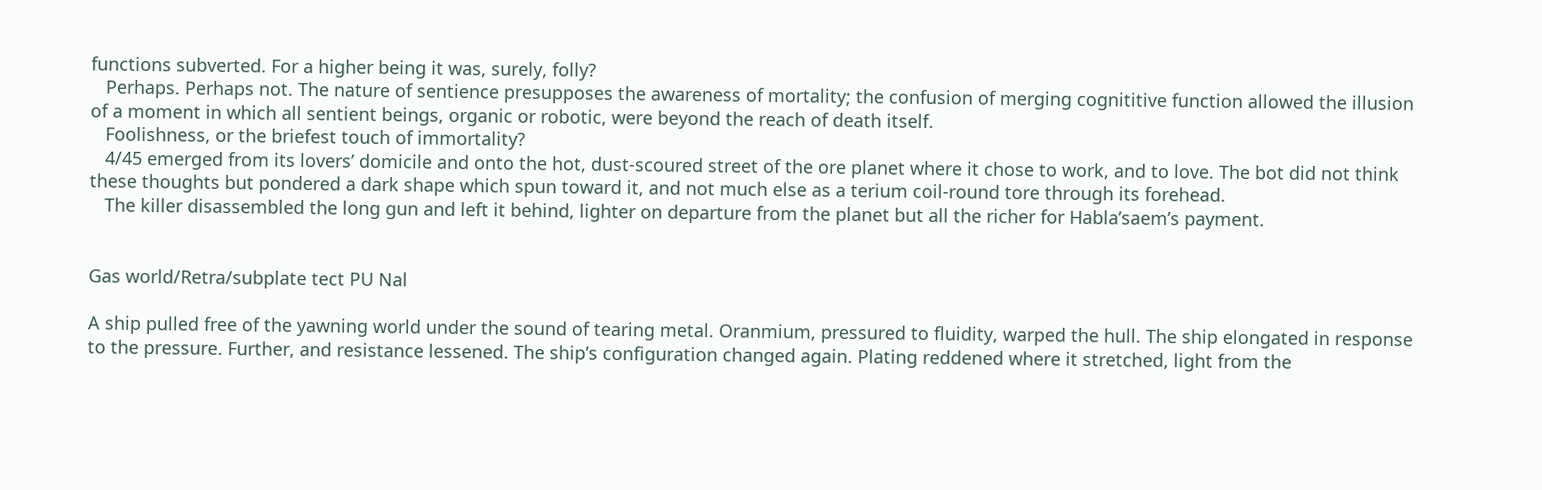functions subverted. For a higher being it was, surely, folly?
   Perhaps. Perhaps not. The nature of sentience presupposes the awareness of mortality; the confusion of merging cognititive function allowed the illusion of a moment in which all sentient beings, organic or robotic, were beyond the reach of death itself.
   Foolishness, or the briefest touch of immortality?
   4/45 emerged from its lovers’ domicile and onto the hot, dust-scoured street of the ore planet where it chose to work, and to love. The bot did not think these thoughts but pondered a dark shape which spun toward it, and not much else as a terium coil-round tore through its forehead.
   The killer disassembled the long gun and left it behind, lighter on departure from the planet but all the richer for Habla’saem’s payment.


Gas world/Retra/subplate tect PU Nal

A ship pulled free of the yawning world under the sound of tearing metal. Oranmium, pressured to fluidity, warped the hull. The ship elongated in response to the pressure. Further, and resistance lessened. The ship’s configuration changed again. Plating reddened where it stretched, light from the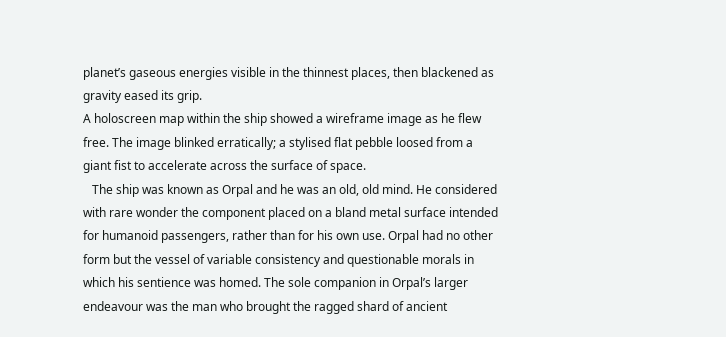planet’s gaseous energies visible in the thinnest places, then blackened as gravity eased its grip.
A holoscreen map within the ship showed a wireframe image as he flew free. The image blinked erratically; a stylised flat pebble loosed from a giant fist to accelerate across the surface of space.
   The ship was known as Orpal and he was an old, old mind. He considered with rare wonder the component placed on a bland metal surface intended for humanoid passengers, rather than for his own use. Orpal had no other form but the vessel of variable consistency and questionable morals in which his sentience was homed. The sole companion in Orpal’s larger endeavour was the man who brought the ragged shard of ancient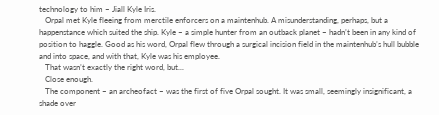technology to him – Jiall Kyle Iris.
   Orpal met Kyle fleeing from merctile enforcers on a maintenhub. A misunderstanding, perhaps, but a happenstance which suited the ship. Kyle – a simple hunter from an outback planet – hadn’t been in any kind of position to haggle. Good as his word, Orpal flew through a surgical incision field in the maintenhub’s hull bubble and into space, and with that, Kyle was his employee.
   That wasn’t exactly the right word, but...
   Close enough.
   The component – an archeofact – was the first of five Orpal sought. It was small, seemingly insignificant, a shade over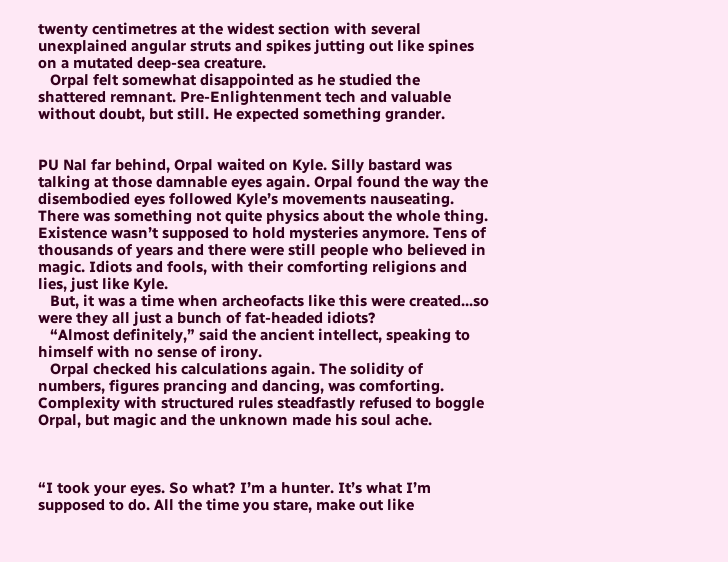twenty centimetres at the widest section with several unexplained angular struts and spikes jutting out like spines on a mutated deep-sea creature.
   Orpal felt somewhat disappointed as he studied the shattered remnant. Pre-Enlightenment tech and valuable without doubt, but still. He expected something grander.


PU Nal far behind, Orpal waited on Kyle. Silly bastard was talking at those damnable eyes again. Orpal found the way the disembodied eyes followed Kyle’s movements nauseating. There was something not quite physics about the whole thing. Existence wasn’t supposed to hold mysteries anymore. Tens of thousands of years and there were still people who believed in magic. Idiots and fools, with their comforting religions and lies, just like Kyle.
   But, it was a time when archeofacts like this were created...so were they all just a bunch of fat-headed idiots?
   “Almost definitely,” said the ancient intellect, speaking to himself with no sense of irony.
   Orpal checked his calculations again. The solidity of numbers, figures prancing and dancing, was comforting. Complexity with structured rules steadfastly refused to boggle Orpal, but magic and the unknown made his soul ache.



“I took your eyes. So what? I’m a hunter. It’s what I’m supposed to do. All the time you stare, make out like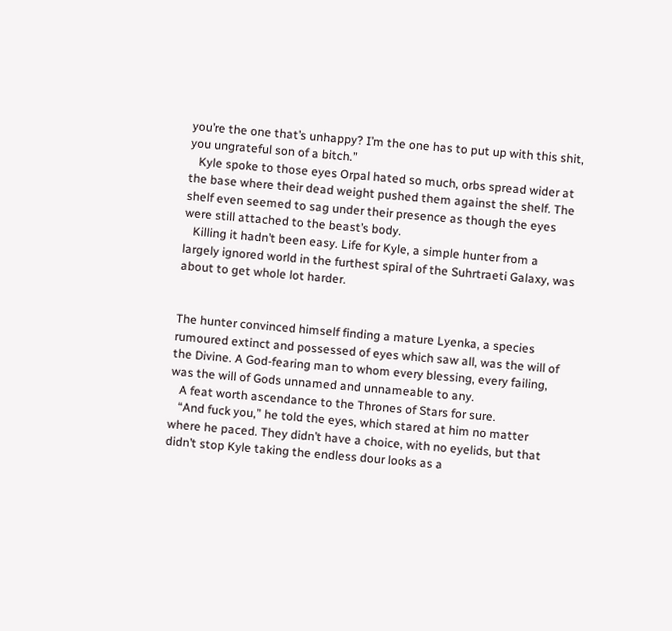you’re the one that’s unhappy? I’m the one has to put up with this shit, you ungrateful son of a bitch.”
   Kyle spoke to those eyes Orpal hated so much, orbs spread wider at the base where their dead weight pushed them against the shelf. The shelf even seemed to sag under their presence as though the eyes were still attached to the beast’s body.
   Killing it hadn’t been easy. Life for Kyle, a simple hunter from a largely ignored world in the furthest spiral of the Suhrtraeti Galaxy, was about to get whole lot harder.


The hunter convinced himself finding a mature Lyenka, a species rumoured extinct and possessed of eyes which saw all, was the will of the Divine. A God-fearing man to whom every blessing, every failing, was the will of Gods unnamed and unnameable to any.
   A feat worth ascendance to the Thrones of Stars for sure.
   “And fuck you,” he told the eyes, which stared at him no matter where he paced. They didn’t have a choice, with no eyelids, but that didn’t stop Kyle taking the endless dour looks as a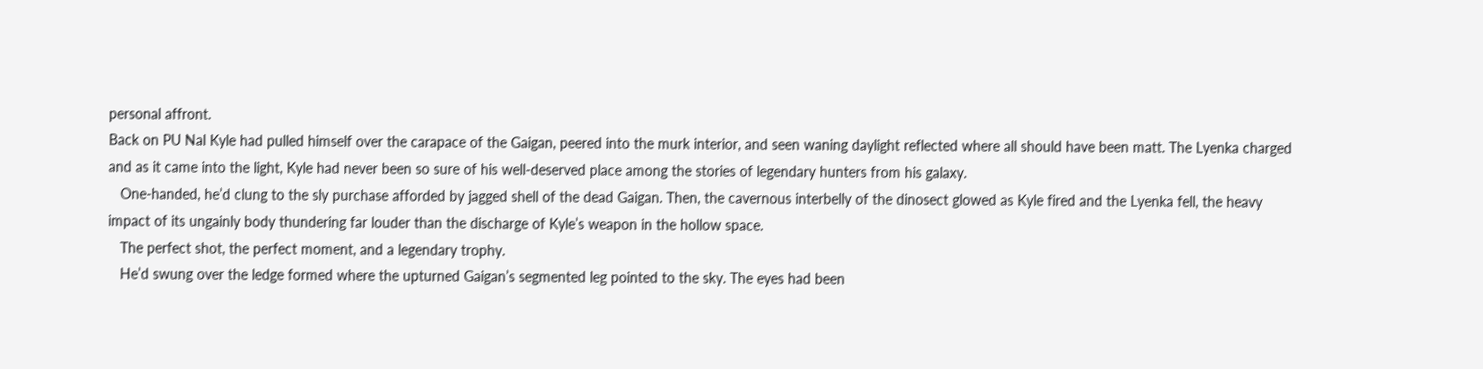personal affront.
Back on PU Nal Kyle had pulled himself over the carapace of the Gaigan, peered into the murk interior, and seen waning daylight reflected where all should have been matt. The Lyenka charged and as it came into the light, Kyle had never been so sure of his well-deserved place among the stories of legendary hunters from his galaxy.
   One-handed, he’d clung to the sly purchase afforded by jagged shell of the dead Gaigan. Then, the cavernous interbelly of the dinosect glowed as Kyle fired and the Lyenka fell, the heavy impact of its ungainly body thundering far louder than the discharge of Kyle’s weapon in the hollow space.
   The perfect shot, the perfect moment, and a legendary trophy.
   He’d swung over the ledge formed where the upturned Gaigan’s segmented leg pointed to the sky. The eyes had been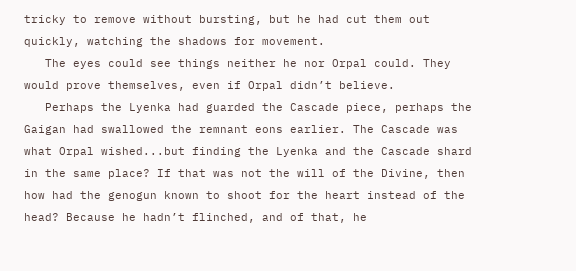tricky to remove without bursting, but he had cut them out quickly, watching the shadows for movement.
   The eyes could see things neither he nor Orpal could. They would prove themselves, even if Orpal didn’t believe.
   Perhaps the Lyenka had guarded the Cascade piece, perhaps the Gaigan had swallowed the remnant eons earlier. The Cascade was what Orpal wished...but finding the Lyenka and the Cascade shard in the same place? If that was not the will of the Divine, then how had the genogun known to shoot for the heart instead of the head? Because he hadn’t flinched, and of that, he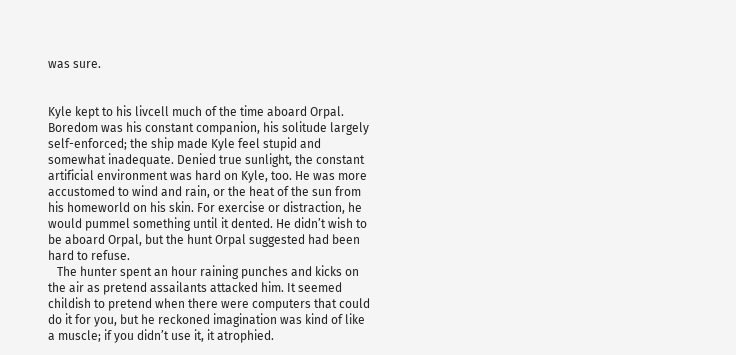was sure.


Kyle kept to his livcell much of the time aboard Orpal. Boredom was his constant companion, his solitude largely self-enforced; the ship made Kyle feel stupid and somewhat inadequate. Denied true sunlight, the constant artificial environment was hard on Kyle, too. He was more accustomed to wind and rain, or the heat of the sun from his homeworld on his skin. For exercise or distraction, he would pummel something until it dented. He didn’t wish to be aboard Orpal, but the hunt Orpal suggested had been hard to refuse.
   The hunter spent an hour raining punches and kicks on the air as pretend assailants attacked him. It seemed childish to pretend when there were computers that could do it for you, but he reckoned imagination was kind of like a muscle; if you didn’t use it, it atrophied.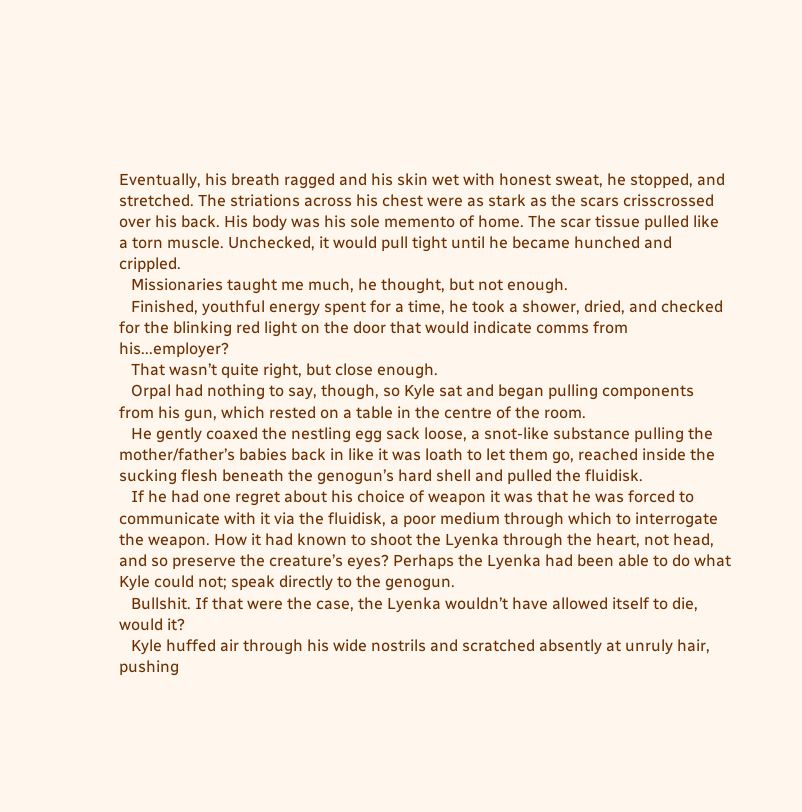Eventually, his breath ragged and his skin wet with honest sweat, he stopped, and stretched. The striations across his chest were as stark as the scars crisscrossed over his back. His body was his sole memento of home. The scar tissue pulled like a torn muscle. Unchecked, it would pull tight until he became hunched and crippled.
   Missionaries taught me much, he thought, but not enough.
   Finished, youthful energy spent for a time, he took a shower, dried, and checked for the blinking red light on the door that would indicate comms from his...employer?
   That wasn’t quite right, but close enough.
   Orpal had nothing to say, though, so Kyle sat and began pulling components from his gun, which rested on a table in the centre of the room.
   He gently coaxed the nestling egg sack loose, a snot-like substance pulling the mother/father’s babies back in like it was loath to let them go, reached inside the sucking flesh beneath the genogun’s hard shell and pulled the fluidisk.
   If he had one regret about his choice of weapon it was that he was forced to communicate with it via the fluidisk, a poor medium through which to interrogate the weapon. How it had known to shoot the Lyenka through the heart, not head, and so preserve the creature’s eyes? Perhaps the Lyenka had been able to do what Kyle could not; speak directly to the genogun.
   Bullshit. If that were the case, the Lyenka wouldn’t have allowed itself to die, would it?
   Kyle huffed air through his wide nostrils and scratched absently at unruly hair, pushing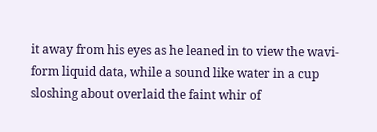it away from his eyes as he leaned in to view the wavi-form liquid data, while a sound like water in a cup sloshing about overlaid the faint whir of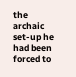the archaic set-up he had been forced to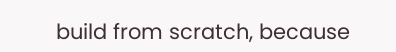build from scratch, because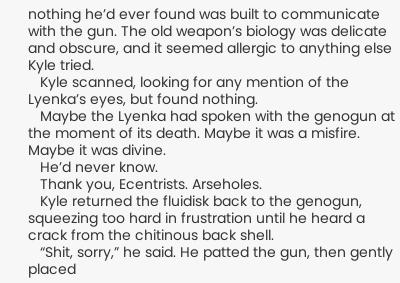nothing he’d ever found was built to communicate with the gun. The old weapon’s biology was delicate and obscure, and it seemed allergic to anything else Kyle tried.
   Kyle scanned, looking for any mention of the Lyenka’s eyes, but found nothing.
   Maybe the Lyenka had spoken with the genogun at the moment of its death. Maybe it was a misfire. Maybe it was divine.
   He’d never know.
   Thank you, Ecentrists. Arseholes.
   Kyle returned the fluidisk back to the genogun, squeezing too hard in frustration until he heard a crack from the chitinous back shell.
   “Shit, sorry,” he said. He patted the gun, then gently placed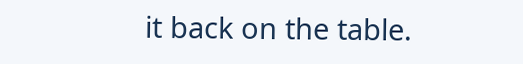it back on the table.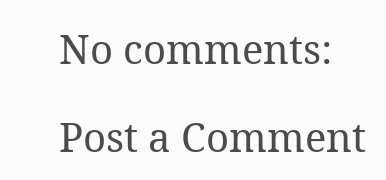No comments:

Post a Comment